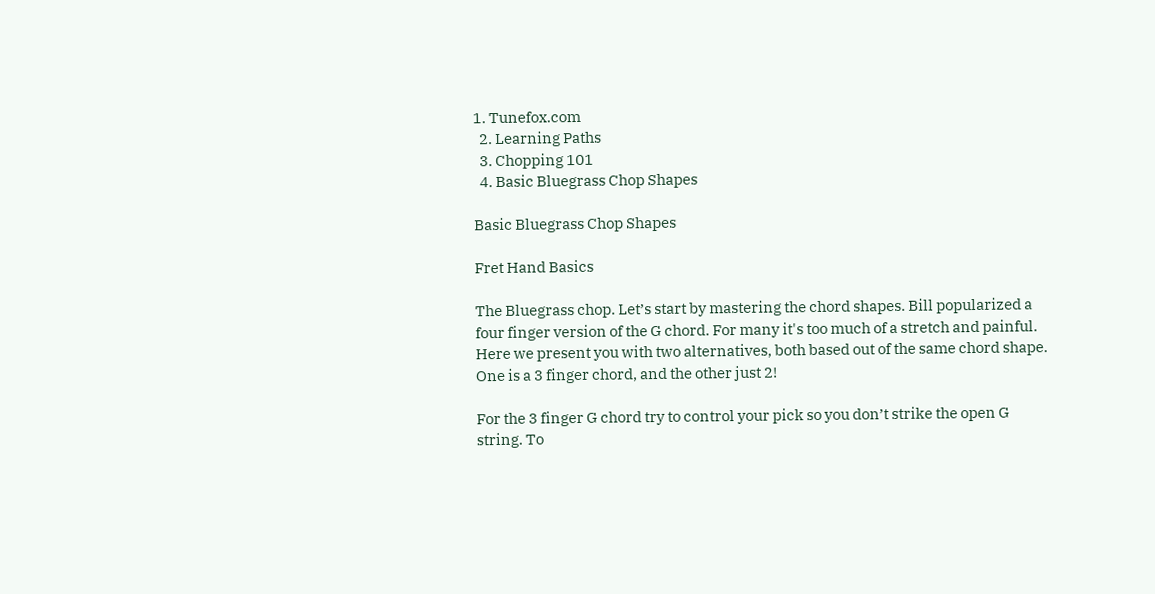1. Tunefox.com
  2. Learning Paths
  3. Chopping 101
  4. Basic Bluegrass Chop Shapes

Basic Bluegrass Chop Shapes

Fret Hand Basics

The Bluegrass chop. Let’s start by mastering the chord shapes. Bill popularized a four finger version of the G chord. For many it's too much of a stretch and painful. Here we present you with two alternatives, both based out of the same chord shape. One is a 3 finger chord, and the other just 2!

For the 3 finger G chord try to control your pick so you don’t strike the open G string. To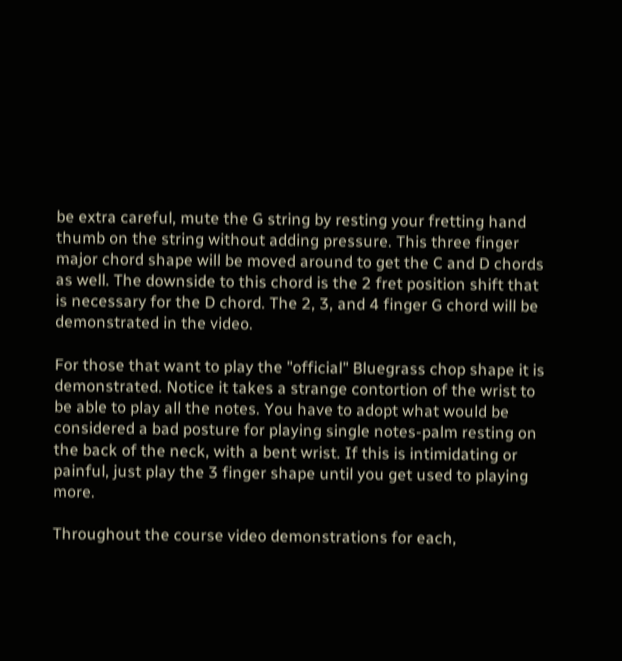be extra careful, mute the G string by resting your fretting hand thumb on the string without adding pressure. This three finger major chord shape will be moved around to get the C and D chords as well. The downside to this chord is the 2 fret position shift that is necessary for the D chord. The 2, 3, and 4 finger G chord will be demonstrated in the video.

For those that want to play the "official" Bluegrass chop shape it is demonstrated. Notice it takes a strange contortion of the wrist to be able to play all the notes. You have to adopt what would be considered a bad posture for playing single notes-palm resting on the back of the neck, with a bent wrist. If this is intimidating or painful, just play the 3 finger shape until you get used to playing more.

Throughout the course video demonstrations for each,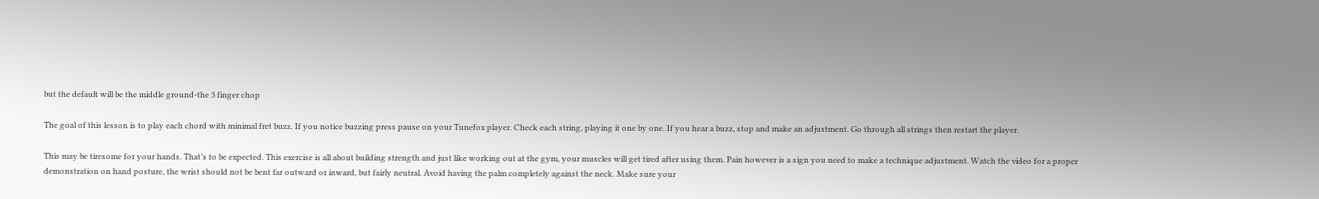but the default will be the middle ground-the 3 finger chop

The goal of this lesson is to play each chord with minimal fret buzz. If you notice buzzing press pause on your Tunefox player. Check each string, playing it one by one. If you hear a buzz, stop and make an adjustment. Go through all strings then restart the player.

This may be tiresome for your hands. That’s to be expected. This exercise is all about building strength and just like working out at the gym, your muscles will get tired after using them. Pain however is a sign you need to make a technique adjustment. Watch the video for a proper demonstration on hand posture, the wrist should not be bent far outward or inward, but fairly neutral. Avoid having the palm completely against the neck. Make sure your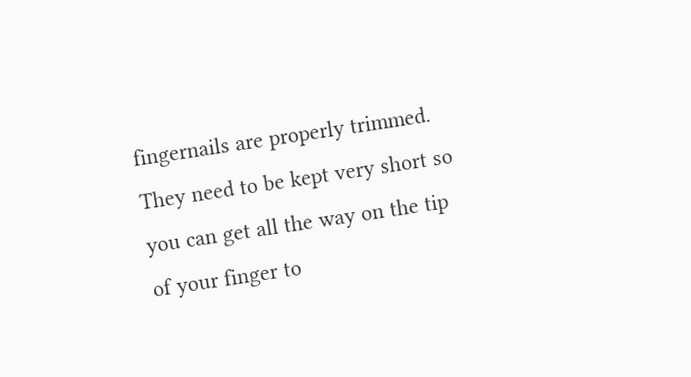fingernails are properly trimmed. They need to be kept very short so you can get all the way on the tip of your finger to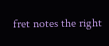fret notes the right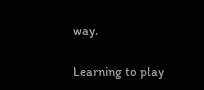way.

Learning to play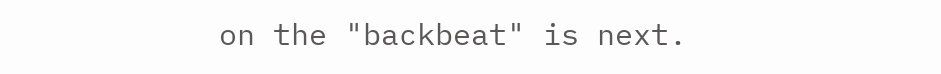on the "backbeat" is next.